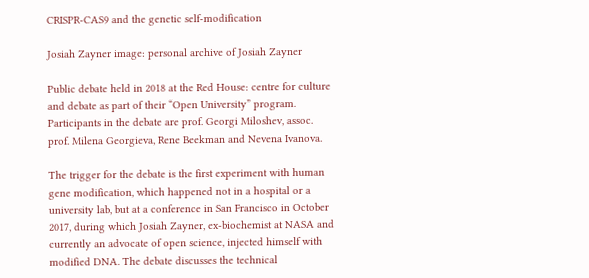CRISPR-CAS9 and the genetic self-modification

Josiah Zayner image: personal archive of Josiah Zayner

Public debate held in 2018 at the Red House: centre for culture and debate as part of their “Open University” program. Participants in the debate are prof. Georgi Miloshev, assoc. prof. Milena Georgieva, Rene Beekman and Nevena Ivanova.

The trigger for the debate is the first experiment with human gene modification, which happened not in a hospital or a university lab, but at a conference in San Francisco in October 2017, during which Josiah Zayner, ex-biochemist at NASA and currently an advocate of open science, injected himself with modified DNA. The debate discusses the technical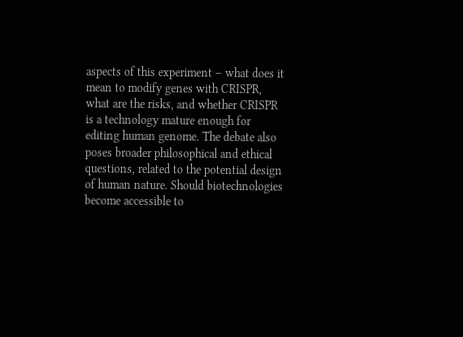aspects of this experiment – what does it mean to modify genes with CRISPR, what are the risks, and whether CRISPR is a technology mature enough for editing human genome. The debate also poses broader philosophical and ethical questions, related to the potential design of human nature. Should biotechnologies become accessible to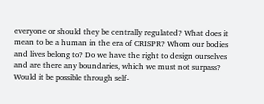everyone or should they be centrally regulated? What does it mean to be a human in the era of CRISPR? Whom our bodies and lives belong to? Do we have the right to design ourselves and are there any boundaries, which we must not surpass? Would it be possible through self-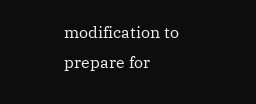modification to prepare for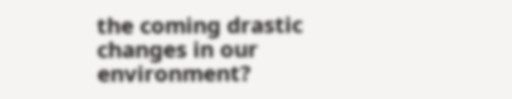the coming drastic changes in our environment?